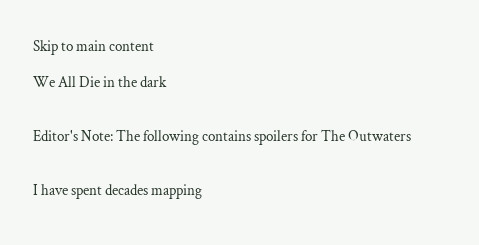Skip to main content

We All Die in the dark


Editor's Note: The following contains spoilers for The Outwaters


I have spent decades mapping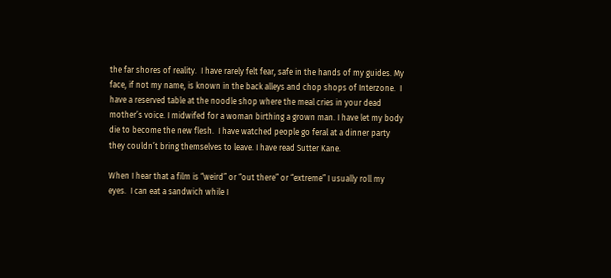the far shores of reality.  I have rarely felt fear, safe in the hands of my guides. My face, if not my name, is known in the back alleys and chop shops of Interzone.  I have a reserved table at the noodle shop where the meal cries in your dead mother’s voice. I midwifed for a woman birthing a grown man. I have let my body die to become the new flesh.  I have watched people go feral at a dinner party they couldn’t bring themselves to leave. I have read Sutter Kane.

When I hear that a film is “weird” or “out there” or “extreme” I usually roll my eyes.  I can eat a sandwich while I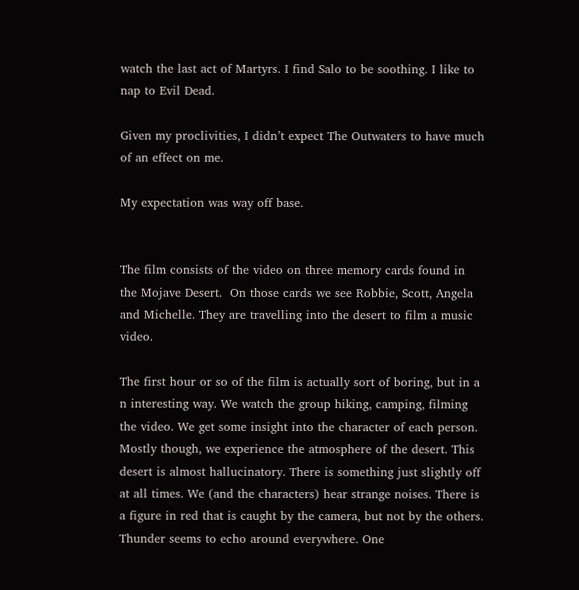watch the last act of Martyrs. I find Salo to be soothing. I like to nap to Evil Dead.

Given my proclivities, I didn’t expect The Outwaters to have much of an effect on me.

My expectation was way off base.


The film consists of the video on three memory cards found in the Mojave Desert.  On those cards we see Robbie, Scott, Angela and Michelle. They are travelling into the desert to film a music video.

The first hour or so of the film is actually sort of boring, but in a n interesting way. We watch the group hiking, camping, filming the video. We get some insight into the character of each person. Mostly though, we experience the atmosphere of the desert. This desert is almost hallucinatory. There is something just slightly off at all times. We (and the characters) hear strange noises. There is a figure in red that is caught by the camera, but not by the others. Thunder seems to echo around everywhere. One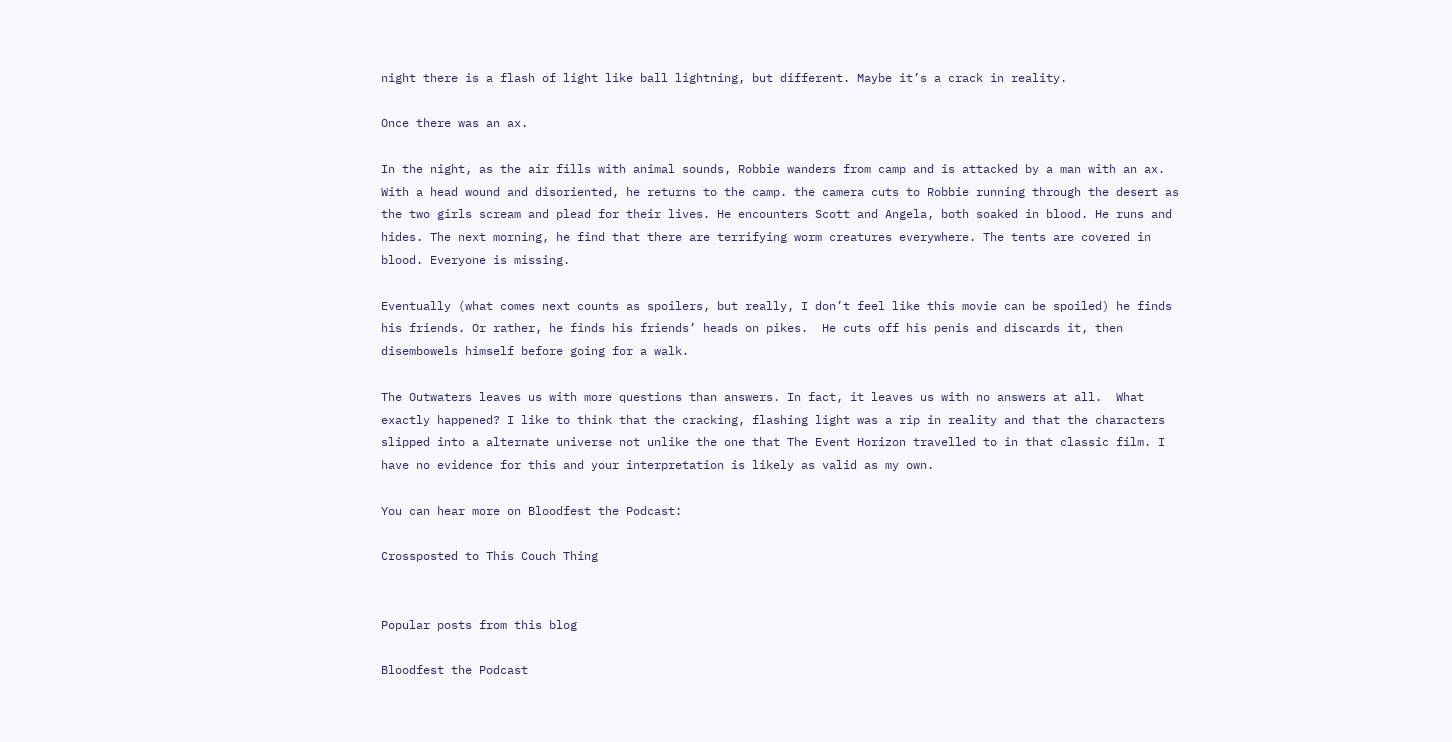night there is a flash of light like ball lightning, but different. Maybe it’s a crack in reality.

Once there was an ax.

In the night, as the air fills with animal sounds, Robbie wanders from camp and is attacked by a man with an ax.  With a head wound and disoriented, he returns to the camp. the camera cuts to Robbie running through the desert as the two girls scream and plead for their lives. He encounters Scott and Angela, both soaked in blood. He runs and hides. The next morning, he find that there are terrifying worm creatures everywhere. The tents are covered in blood. Everyone is missing.

Eventually (what comes next counts as spoilers, but really, I don’t feel like this movie can be spoiled) he finds his friends. Or rather, he finds his friends’ heads on pikes.  He cuts off his penis and discards it, then disembowels himself before going for a walk.

The Outwaters leaves us with more questions than answers. In fact, it leaves us with no answers at all.  What exactly happened? I like to think that the cracking, flashing light was a rip in reality and that the characters slipped into a alternate universe not unlike the one that The Event Horizon travelled to in that classic film. I have no evidence for this and your interpretation is likely as valid as my own.

You can hear more on Bloodfest the Podcast:

Crossposted to This Couch Thing


Popular posts from this blog

Bloodfest the Podcast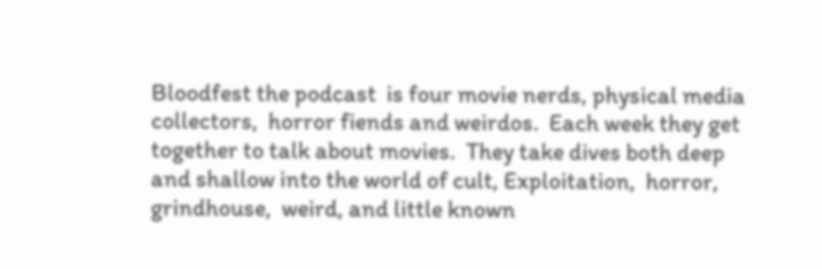Bloodfest the podcast  is four movie nerds, physical media collectors,  horror fiends and weirdos.  Each week they get together to talk about movies.  They take dives both deep and shallow into the world of cult, Exploitation,  horror, grindhouse,  weird, and little known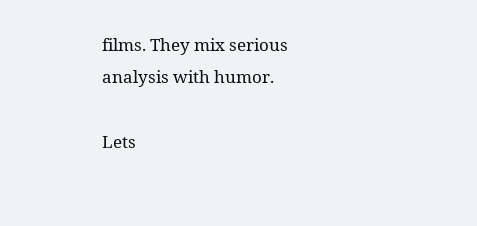films. They mix serious analysis with humor.

Lets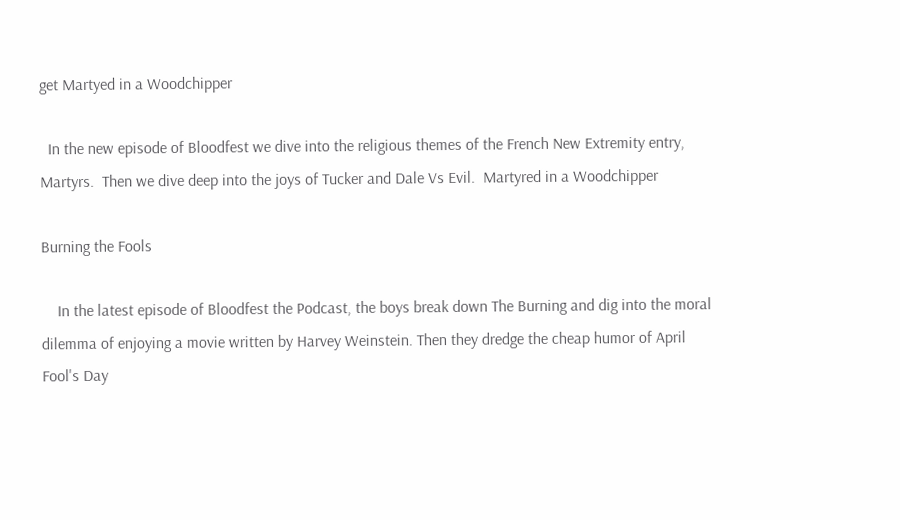get Martyed in a Woodchipper

  In the new episode of Bloodfest we dive into the religious themes of the French New Extremity entry, Martyrs.  Then we dive deep into the joys of Tucker and Dale Vs Evil.  Martyred in a Woodchipper

Burning the Fools

    In the latest episode of Bloodfest the Podcast, the boys break down The Burning and dig into the moral dilemma of enjoying a movie written by Harvey Weinstein. Then they dredge the cheap humor of April Fool's Day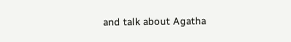and talk about Agatha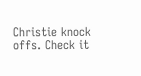Christie knock offs. Check it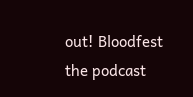out! Bloodfest the podcast